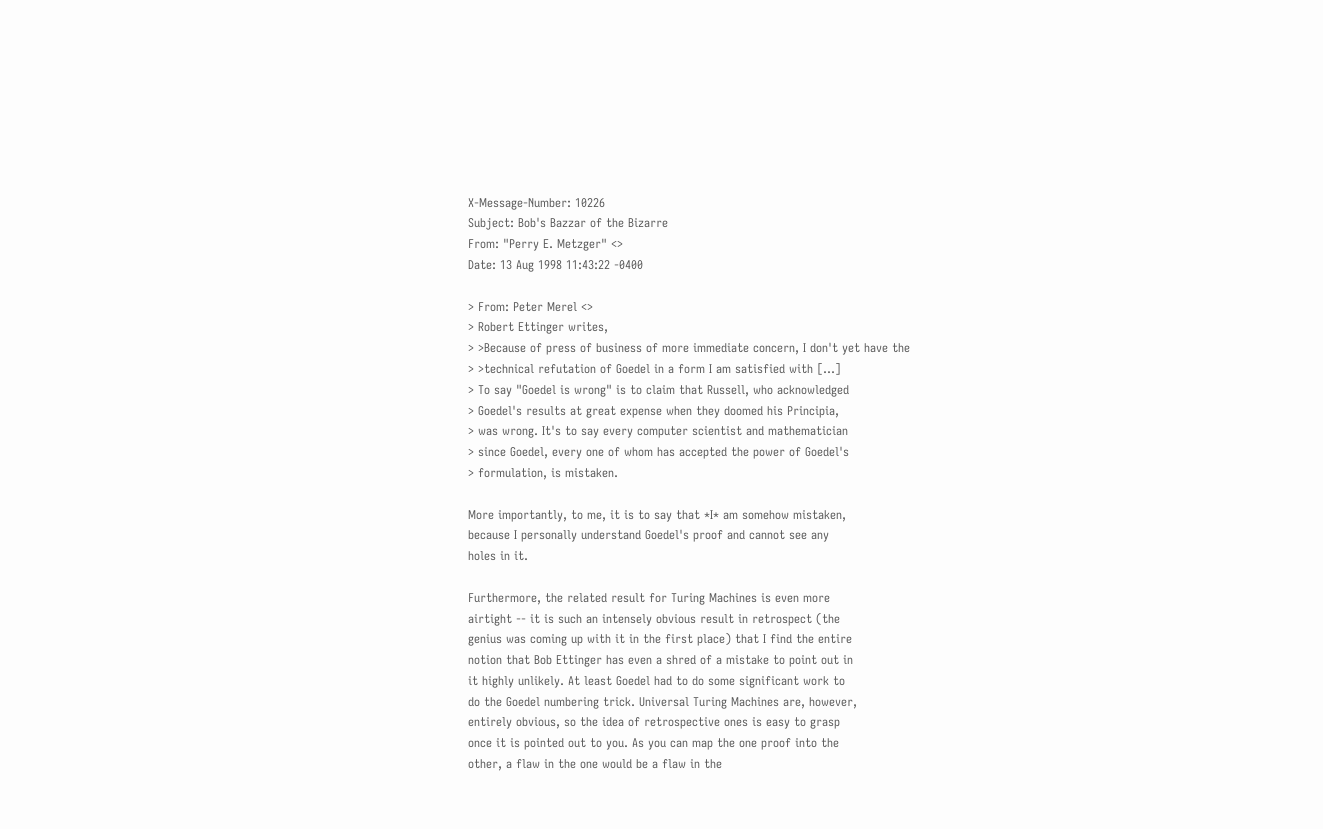X-Message-Number: 10226
Subject: Bob's Bazzar of the Bizarre
From: "Perry E. Metzger" <>
Date: 13 Aug 1998 11:43:22 -0400

> From: Peter Merel <>
> Robert Ettinger writes,
> >Because of press of business of more immediate concern, I don't yet have the
> >technical refutation of Goedel in a form I am satisfied with [...]
> To say "Goedel is wrong" is to claim that Russell, who acknowledged
> Goedel's results at great expense when they doomed his Principia,
> was wrong. It's to say every computer scientist and mathematician
> since Goedel, every one of whom has accepted the power of Goedel's
> formulation, is mistaken.

More importantly, to me, it is to say that *I* am somehow mistaken,
because I personally understand Goedel's proof and cannot see any
holes in it.

Furthermore, the related result for Turing Machines is even more
airtight -- it is such an intensely obvious result in retrospect (the
genius was coming up with it in the first place) that I find the entire
notion that Bob Ettinger has even a shred of a mistake to point out in
it highly unlikely. At least Goedel had to do some significant work to
do the Goedel numbering trick. Universal Turing Machines are, however,
entirely obvious, so the idea of retrospective ones is easy to grasp
once it is pointed out to you. As you can map the one proof into the
other, a flaw in the one would be a flaw in the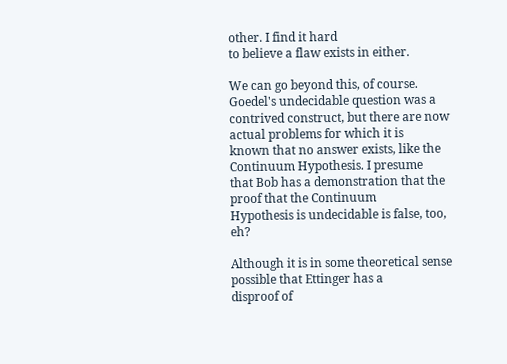other. I find it hard
to believe a flaw exists in either.

We can go beyond this, of course. Goedel's undecidable question was a
contrived construct, but there are now actual problems for which it is
known that no answer exists, like the Continuum Hypothesis. I presume
that Bob has a demonstration that the proof that the Continuum
Hypothesis is undecidable is false, too, eh?

Although it is in some theoretical sense possible that Ettinger has a
disproof of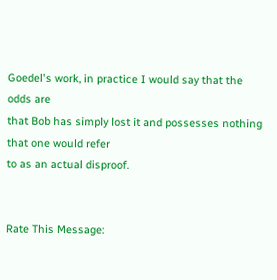Goedel's work, in practice I would say that the odds are
that Bob has simply lost it and possesses nothing that one would refer
to as an actual disproof.


Rate This Message: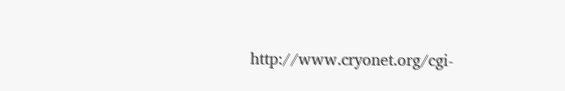http://www.cryonet.org/cgi-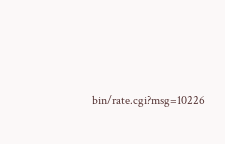bin/rate.cgi?msg=10226